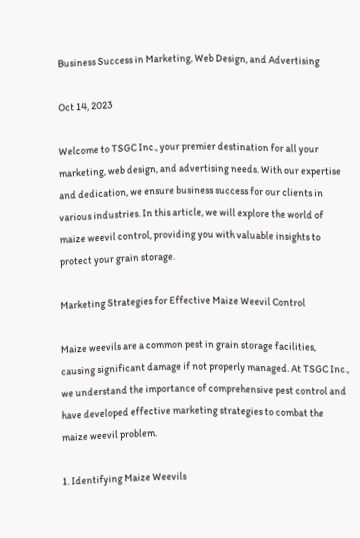Business Success in Marketing, Web Design, and Advertising

Oct 14, 2023

Welcome to TSGC Inc., your premier destination for all your marketing, web design, and advertising needs. With our expertise and dedication, we ensure business success for our clients in various industries. In this article, we will explore the world of maize weevil control, providing you with valuable insights to protect your grain storage.

Marketing Strategies for Effective Maize Weevil Control

Maize weevils are a common pest in grain storage facilities, causing significant damage if not properly managed. At TSGC Inc., we understand the importance of comprehensive pest control and have developed effective marketing strategies to combat the maize weevil problem.

1. Identifying Maize Weevils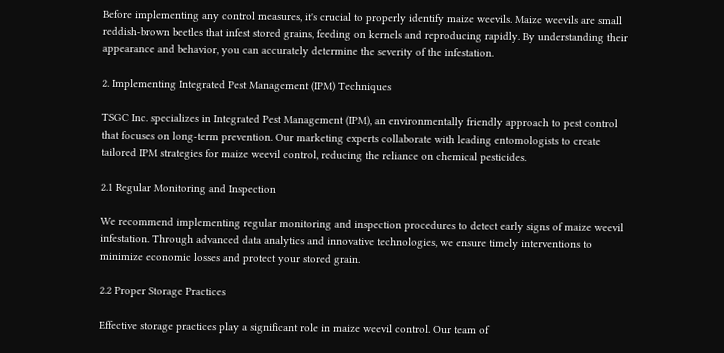Before implementing any control measures, it's crucial to properly identify maize weevils. Maize weevils are small reddish-brown beetles that infest stored grains, feeding on kernels and reproducing rapidly. By understanding their appearance and behavior, you can accurately determine the severity of the infestation.

2. Implementing Integrated Pest Management (IPM) Techniques

TSGC Inc. specializes in Integrated Pest Management (IPM), an environmentally friendly approach to pest control that focuses on long-term prevention. Our marketing experts collaborate with leading entomologists to create tailored IPM strategies for maize weevil control, reducing the reliance on chemical pesticides.

2.1 Regular Monitoring and Inspection

We recommend implementing regular monitoring and inspection procedures to detect early signs of maize weevil infestation. Through advanced data analytics and innovative technologies, we ensure timely interventions to minimize economic losses and protect your stored grain.

2.2 Proper Storage Practices

Effective storage practices play a significant role in maize weevil control. Our team of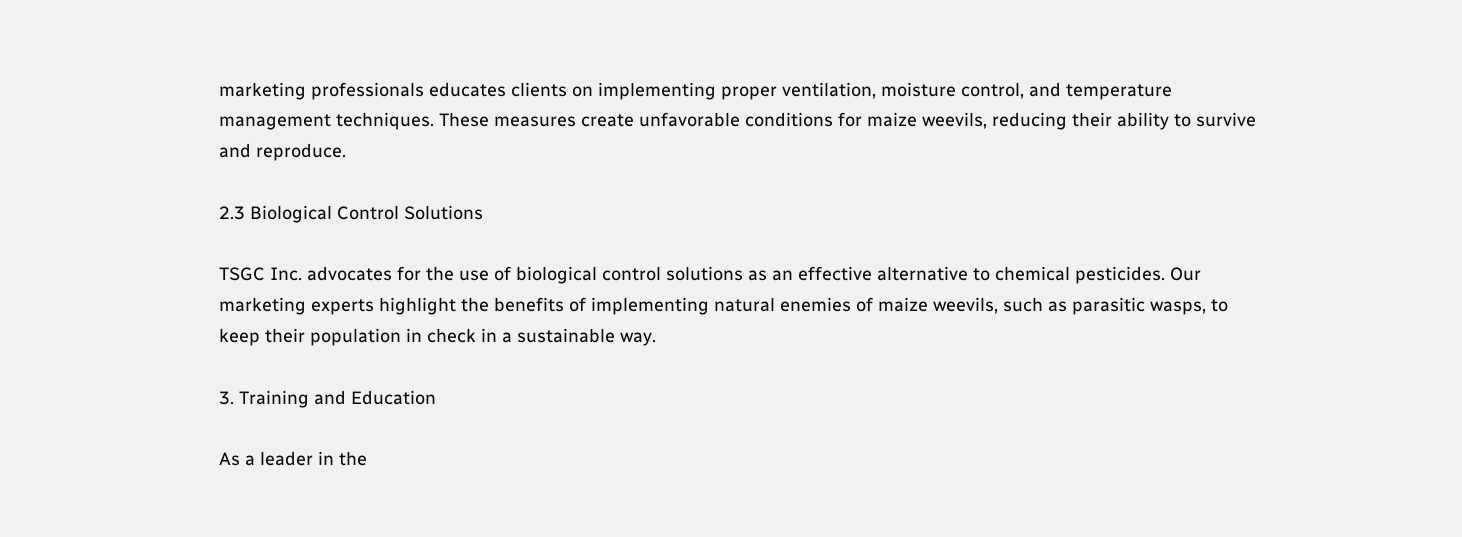marketing professionals educates clients on implementing proper ventilation, moisture control, and temperature management techniques. These measures create unfavorable conditions for maize weevils, reducing their ability to survive and reproduce.

2.3 Biological Control Solutions

TSGC Inc. advocates for the use of biological control solutions as an effective alternative to chemical pesticides. Our marketing experts highlight the benefits of implementing natural enemies of maize weevils, such as parasitic wasps, to keep their population in check in a sustainable way.

3. Training and Education

As a leader in the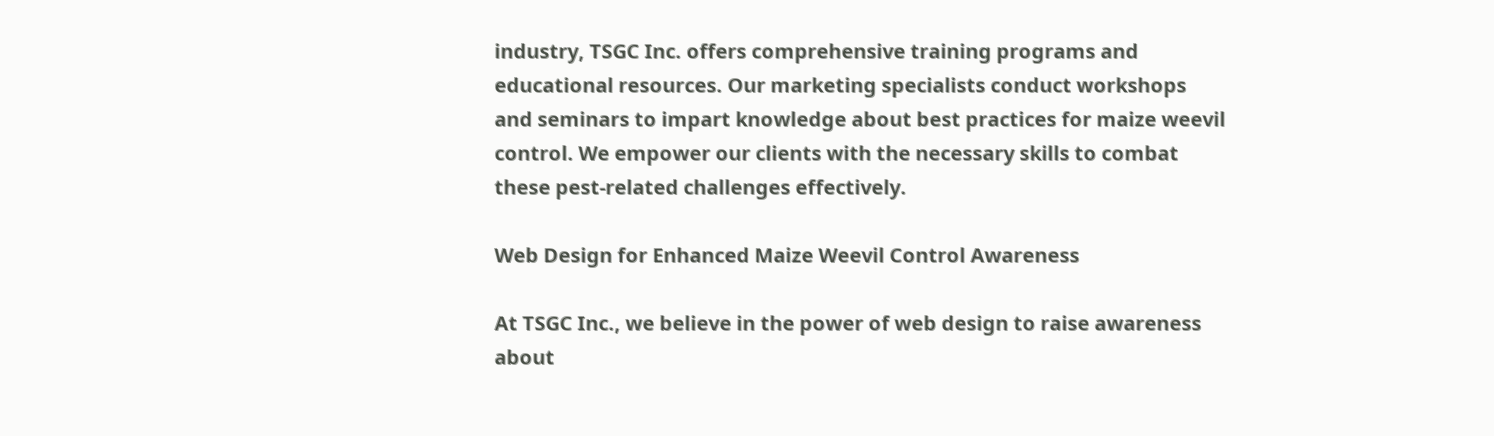industry, TSGC Inc. offers comprehensive training programs and educational resources. Our marketing specialists conduct workshops and seminars to impart knowledge about best practices for maize weevil control. We empower our clients with the necessary skills to combat these pest-related challenges effectively.

Web Design for Enhanced Maize Weevil Control Awareness

At TSGC Inc., we believe in the power of web design to raise awareness about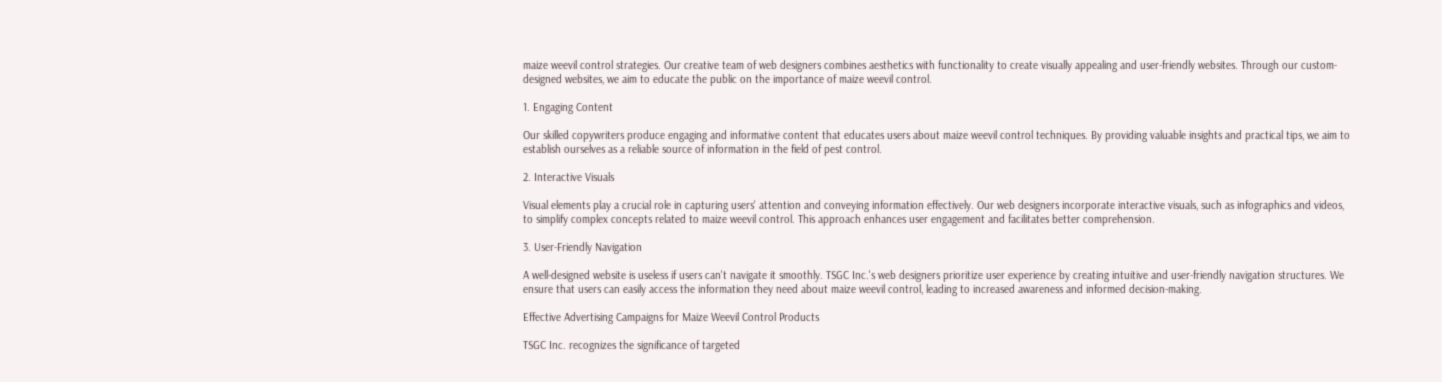maize weevil control strategies. Our creative team of web designers combines aesthetics with functionality to create visually appealing and user-friendly websites. Through our custom-designed websites, we aim to educate the public on the importance of maize weevil control.

1. Engaging Content

Our skilled copywriters produce engaging and informative content that educates users about maize weevil control techniques. By providing valuable insights and practical tips, we aim to establish ourselves as a reliable source of information in the field of pest control.

2. Interactive Visuals

Visual elements play a crucial role in capturing users' attention and conveying information effectively. Our web designers incorporate interactive visuals, such as infographics and videos, to simplify complex concepts related to maize weevil control. This approach enhances user engagement and facilitates better comprehension.

3. User-Friendly Navigation

A well-designed website is useless if users can't navigate it smoothly. TSGC Inc.'s web designers prioritize user experience by creating intuitive and user-friendly navigation structures. We ensure that users can easily access the information they need about maize weevil control, leading to increased awareness and informed decision-making.

Effective Advertising Campaigns for Maize Weevil Control Products

TSGC Inc. recognizes the significance of targeted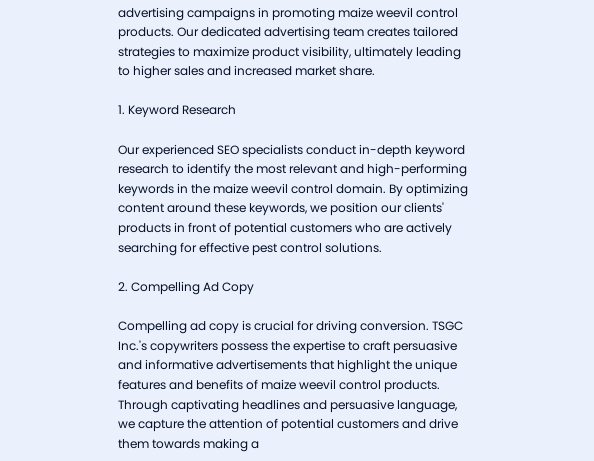advertising campaigns in promoting maize weevil control products. Our dedicated advertising team creates tailored strategies to maximize product visibility, ultimately leading to higher sales and increased market share.

1. Keyword Research

Our experienced SEO specialists conduct in-depth keyword research to identify the most relevant and high-performing keywords in the maize weevil control domain. By optimizing content around these keywords, we position our clients' products in front of potential customers who are actively searching for effective pest control solutions.

2. Compelling Ad Copy

Compelling ad copy is crucial for driving conversion. TSGC Inc.'s copywriters possess the expertise to craft persuasive and informative advertisements that highlight the unique features and benefits of maize weevil control products. Through captivating headlines and persuasive language, we capture the attention of potential customers and drive them towards making a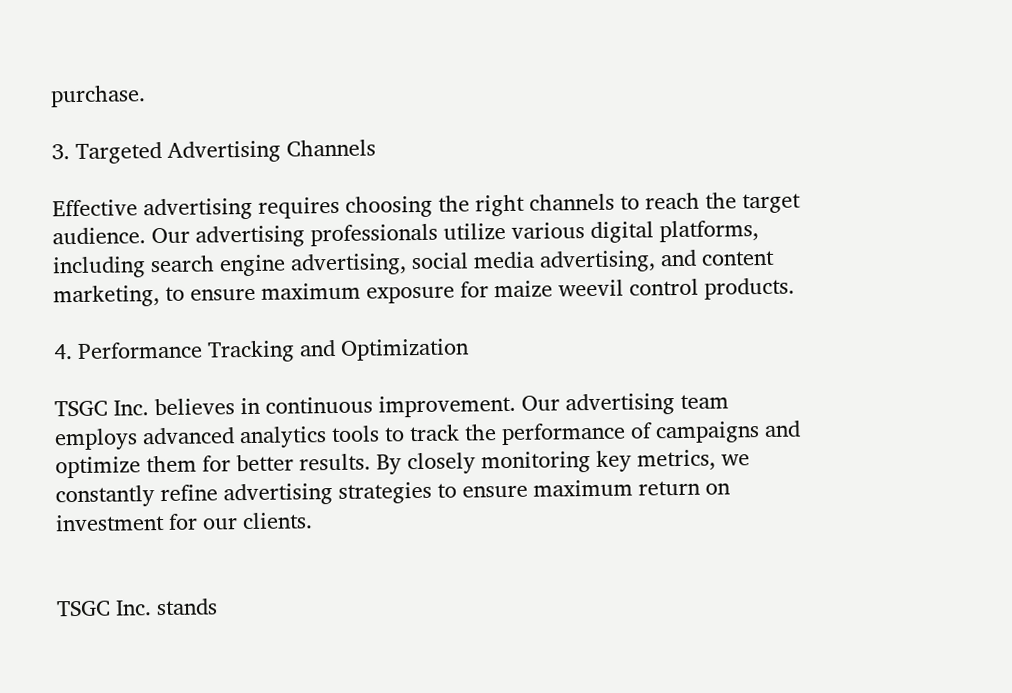purchase.

3. Targeted Advertising Channels

Effective advertising requires choosing the right channels to reach the target audience. Our advertising professionals utilize various digital platforms, including search engine advertising, social media advertising, and content marketing, to ensure maximum exposure for maize weevil control products.

4. Performance Tracking and Optimization

TSGC Inc. believes in continuous improvement. Our advertising team employs advanced analytics tools to track the performance of campaigns and optimize them for better results. By closely monitoring key metrics, we constantly refine advertising strategies to ensure maximum return on investment for our clients.


TSGC Inc. stands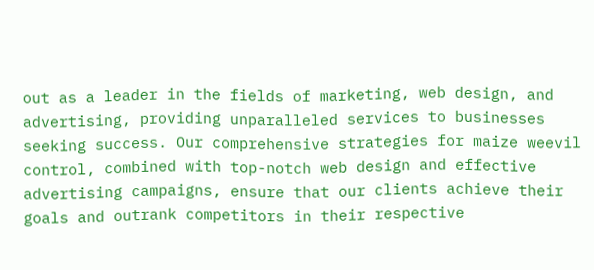out as a leader in the fields of marketing, web design, and advertising, providing unparalleled services to businesses seeking success. Our comprehensive strategies for maize weevil control, combined with top-notch web design and effective advertising campaigns, ensure that our clients achieve their goals and outrank competitors in their respective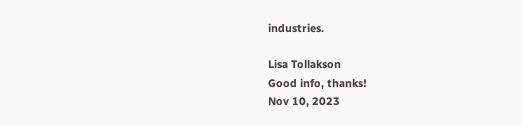industries.

Lisa Tollakson
Good info, thanks!
Nov 10, 2023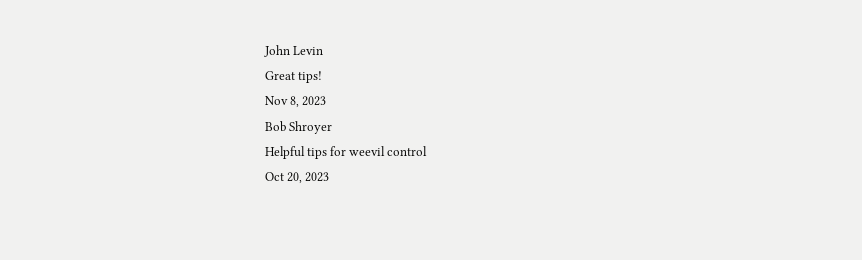John Levin
Great tips!
Nov 8, 2023
Bob Shroyer
Helpful tips for weevil control
Oct 20, 2023